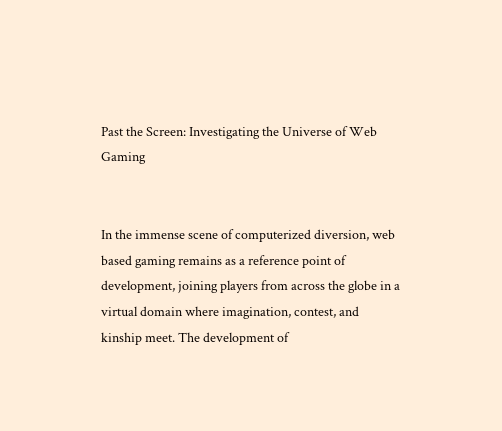Past the Screen: Investigating the Universe of Web Gaming


In the immense scene of computerized diversion, web based gaming remains as a reference point of development, joining players from across the globe in a virtual domain where imagination, contest, and kinship meet. The development of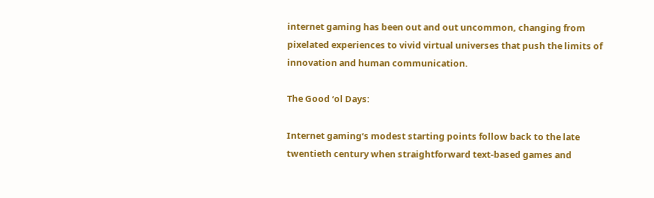internet gaming has been out and out uncommon, changing from pixelated experiences to vivid virtual universes that push the limits of innovation and human communication.

The Good ‘ol Days:

Internet gaming’s modest starting points follow back to the late twentieth century when straightforward text-based games and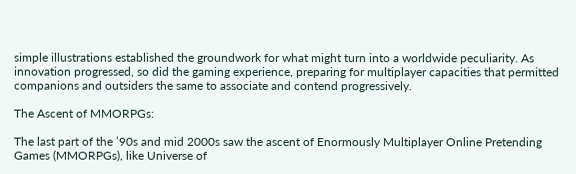simple illustrations established the groundwork for what might turn into a worldwide peculiarity. As innovation progressed, so did the gaming experience, preparing for multiplayer capacities that permitted companions and outsiders the same to associate and contend progressively.

The Ascent of MMORPGs:

The last part of the ’90s and mid 2000s saw the ascent of Enormously Multiplayer Online Pretending Games (MMORPGs), like Universe of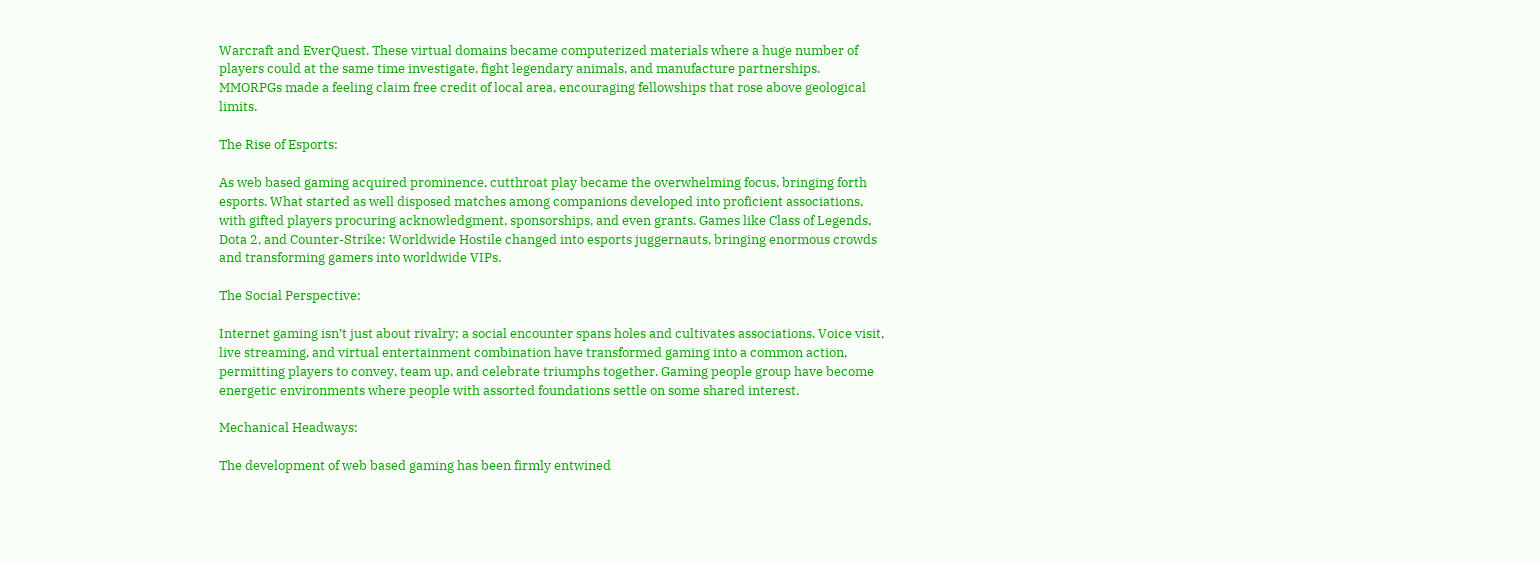Warcraft and EverQuest. These virtual domains became computerized materials where a huge number of players could at the same time investigate, fight legendary animals, and manufacture partnerships. MMORPGs made a feeling claim free credit of local area, encouraging fellowships that rose above geological limits.

The Rise of Esports:

As web based gaming acquired prominence, cutthroat play became the overwhelming focus, bringing forth esports. What started as well disposed matches among companions developed into proficient associations, with gifted players procuring acknowledgment, sponsorships, and even grants. Games like Class of Legends, Dota 2, and Counter-Strike: Worldwide Hostile changed into esports juggernauts, bringing enormous crowds and transforming gamers into worldwide VIPs.

The Social Perspective:

Internet gaming isn’t just about rivalry; a social encounter spans holes and cultivates associations. Voice visit, live streaming, and virtual entertainment combination have transformed gaming into a common action, permitting players to convey, team up, and celebrate triumphs together. Gaming people group have become energetic environments where people with assorted foundations settle on some shared interest.

Mechanical Headways:

The development of web based gaming has been firmly entwined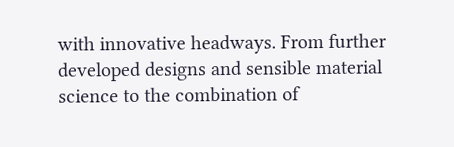with innovative headways. From further developed designs and sensible material science to the combination of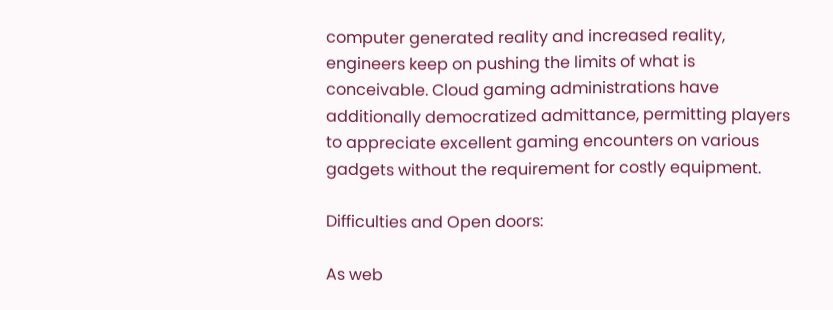computer generated reality and increased reality, engineers keep on pushing the limits of what is conceivable. Cloud gaming administrations have additionally democratized admittance, permitting players to appreciate excellent gaming encounters on various gadgets without the requirement for costly equipment.

Difficulties and Open doors:

As web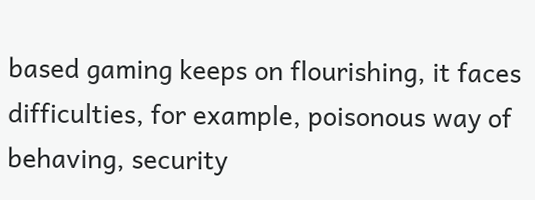based gaming keeps on flourishing, it faces difficulties, for example, poisonous way of behaving, security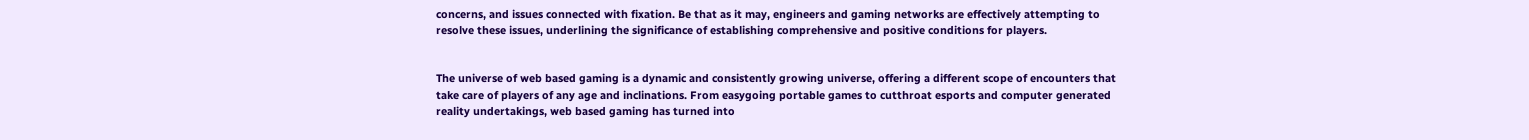concerns, and issues connected with fixation. Be that as it may, engineers and gaming networks are effectively attempting to resolve these issues, underlining the significance of establishing comprehensive and positive conditions for players.


The universe of web based gaming is a dynamic and consistently growing universe, offering a different scope of encounters that take care of players of any age and inclinations. From easygoing portable games to cutthroat esports and computer generated reality undertakings, web based gaming has turned into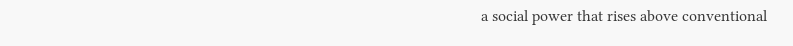a social power that rises above conventional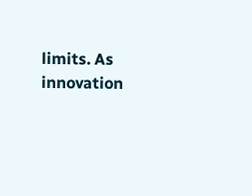limits. As innovation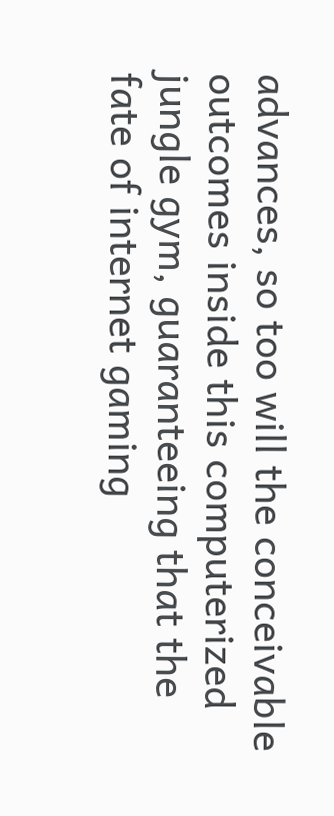advances, so too will the conceivable outcomes inside this computerized jungle gym, guaranteeing that the fate of internet gaming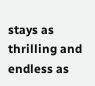stays as thrilling and endless as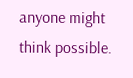anyone might think possible.